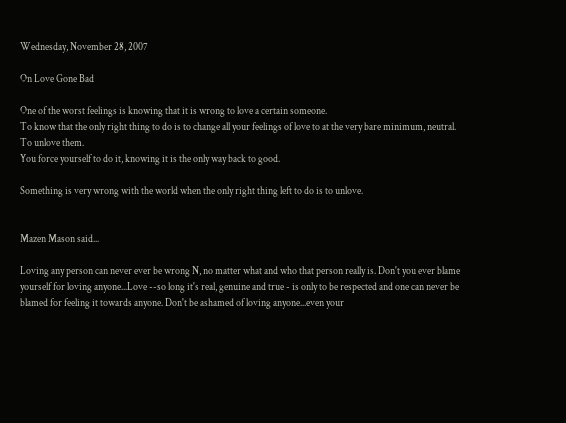Wednesday, November 28, 2007

On Love Gone Bad

One of the worst feelings is knowing that it is wrong to love a certain someone.
To know that the only right thing to do is to change all your feelings of love to at the very bare minimum, neutral.
To unlove them.
You force yourself to do it, knowing it is the only way back to good.

Something is very wrong with the world when the only right thing left to do is to unlove.


Mazen Mason said...

Loving any person can never ever be wrong N, no matter what and who that person really is. Don't you ever blame yourself for loving anyone...Love --so long it's real, genuine and true - is only to be respected and one can never be blamed for feeling it towards anyone. Don't be ashamed of loving anyone...even your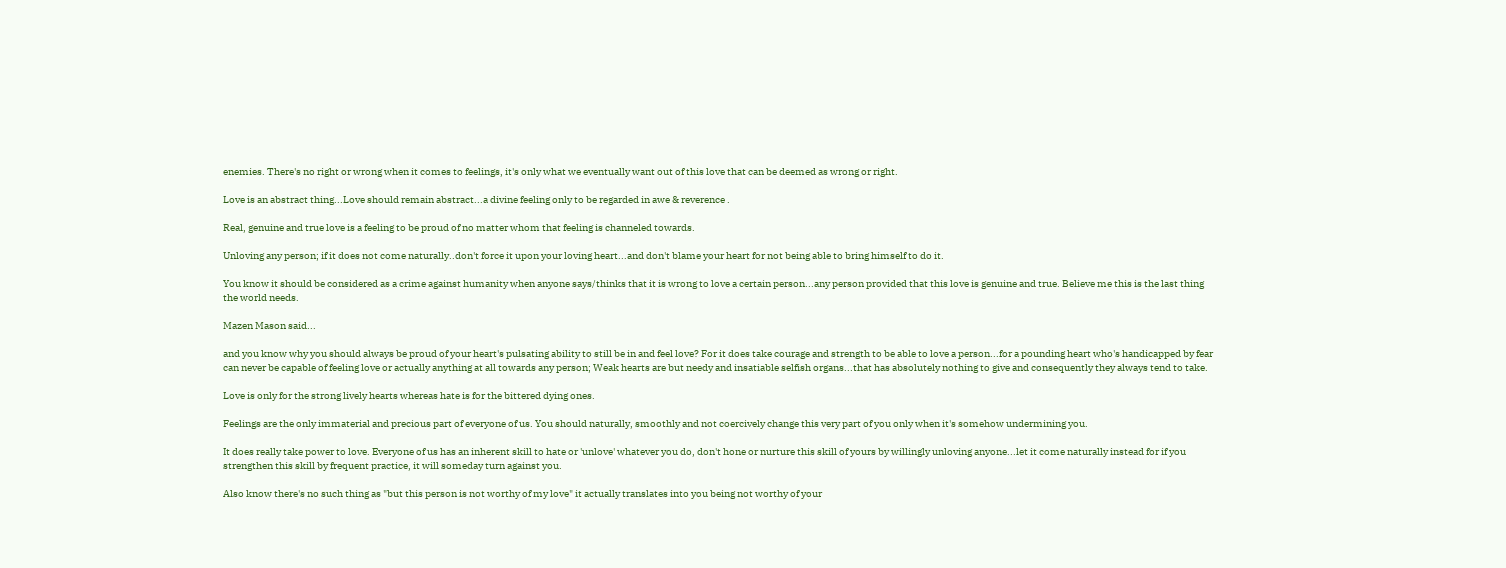enemies. There's no right or wrong when it comes to feelings, it's only what we eventually want out of this love that can be deemed as wrong or right.

Love is an abstract thing...Love should remain abstract...a divine feeling only to be regarded in awe & reverence .

Real, genuine and true love is a feeling to be proud of no matter whom that feeling is channeled towards.

Unloving any person; if it does not come naturally..don't force it upon your loving heart...and don't blame your heart for not being able to bring himself to do it.

You know it should be considered as a crime against humanity when anyone says/thinks that it is wrong to love a certain person...any person provided that this love is genuine and true. Believe me this is the last thing the world needs.

Mazen Mason said...

and you know why you should always be proud of your heart's pulsating ability to still be in and feel love? For it does take courage and strength to be able to love a person...for a pounding heart who's handicapped by fear can never be capable of feeling love or actually anything at all towards any person; Weak hearts are but needy and insatiable selfish organs...that has absolutely nothing to give and consequently they always tend to take.

Love is only for the strong lively hearts whereas hate is for the bittered dying ones.

Feelings are the only immaterial and precious part of everyone of us. You should naturally, smoothly and not coercively change this very part of you only when it's somehow undermining you.

It does really take power to love. Everyone of us has an inherent skill to hate or 'unlove' whatever you do, don't hone or nurture this skill of yours by willingly unloving anyone...let it come naturally instead for if you strengthen this skill by frequent practice, it will someday turn against you.

Also know there's no such thing as "but this person is not worthy of my love" it actually translates into you being not worthy of your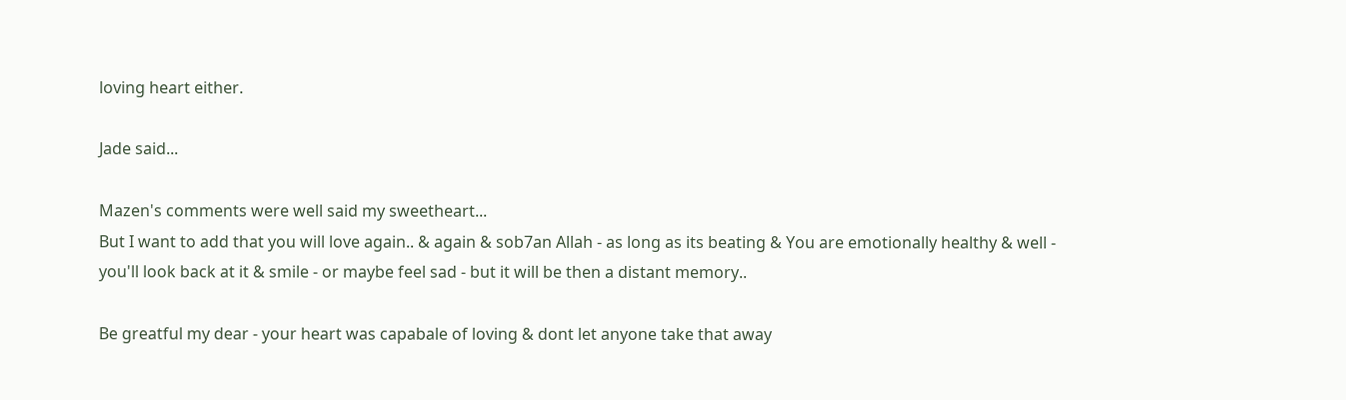loving heart either.

Jade said...

Mazen's comments were well said my sweetheart...
But I want to add that you will love again.. & again & sob7an Allah - as long as its beating & You are emotionally healthy & well - you'll look back at it & smile - or maybe feel sad - but it will be then a distant memory..

Be greatful my dear - your heart was capabale of loving & dont let anyone take that away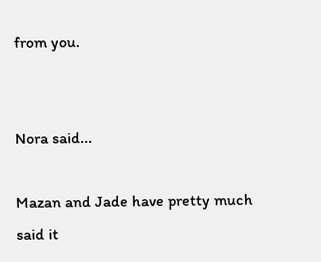from you.


Nora said...

Mazan and Jade have pretty much said it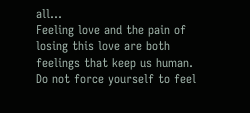all...
Feeling love and the pain of losing this love are both feelings that keep us human.
Do not force yourself to feel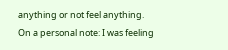anything or not feel anything.
On a personal note: I was feeling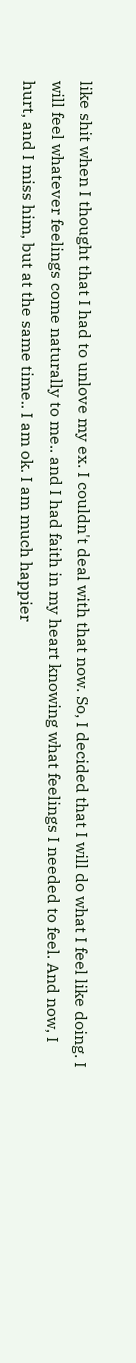like shit when I thought that I had to unlove my ex. I couldn't deal with that now. So, I decided that I will do what I feel like doing. I will feel whatever feelings come naturally to me.. and I had faith in my heart knowing what feelings I needed to feel. And now, I hurt, and I miss him, but at the same time.. I am ok. I am much happier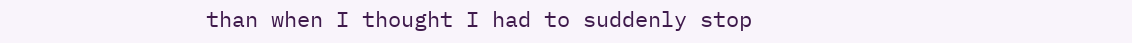than when I thought I had to suddenly stop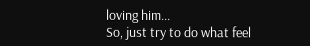loving him...
So, just try to do what feel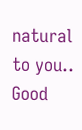natural to you..
Good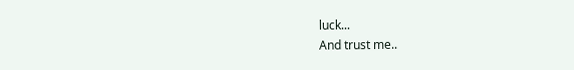luck...
And trust me..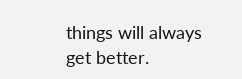things will always get better.